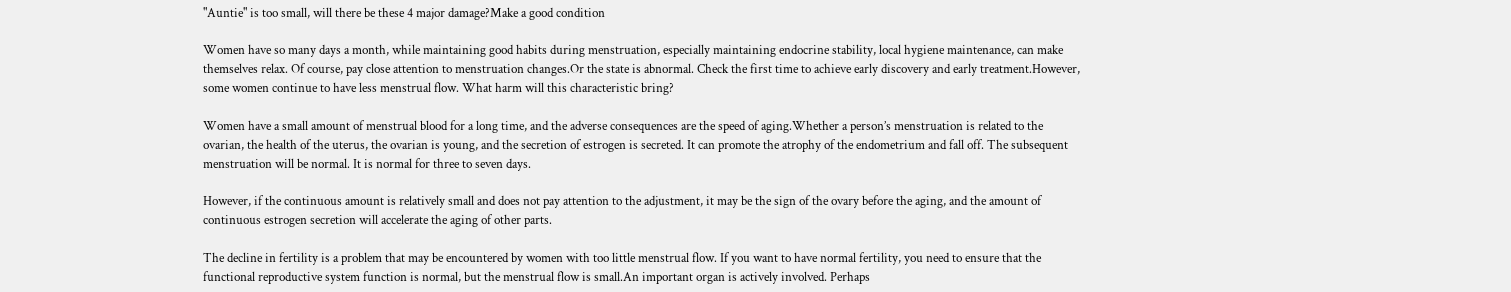"Auntie" is too small, will there be these 4 major damage?Make a good condition

Women have so many days a month, while maintaining good habits during menstruation, especially maintaining endocrine stability, local hygiene maintenance, can make themselves relax. Of course, pay close attention to menstruation changes.Or the state is abnormal. Check the first time to achieve early discovery and early treatment.However, some women continue to have less menstrual flow. What harm will this characteristic bring?

Women have a small amount of menstrual blood for a long time, and the adverse consequences are the speed of aging.Whether a person’s menstruation is related to the ovarian, the health of the uterus, the ovarian is young, and the secretion of estrogen is secreted. It can promote the atrophy of the endometrium and fall off. The subsequent menstruation will be normal. It is normal for three to seven days.

However, if the continuous amount is relatively small and does not pay attention to the adjustment, it may be the sign of the ovary before the aging, and the amount of continuous estrogen secretion will accelerate the aging of other parts.

The decline in fertility is a problem that may be encountered by women with too little menstrual flow. If you want to have normal fertility, you need to ensure that the functional reproductive system function is normal, but the menstrual flow is small.An important organ is actively involved. Perhaps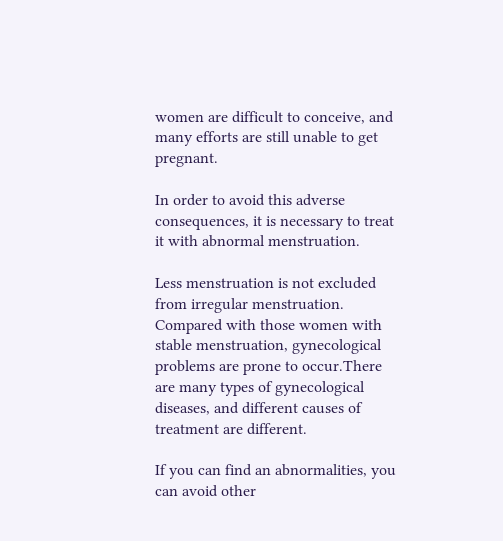women are difficult to conceive, and many efforts are still unable to get pregnant.

In order to avoid this adverse consequences, it is necessary to treat it with abnormal menstruation.

Less menstruation is not excluded from irregular menstruation. Compared with those women with stable menstruation, gynecological problems are prone to occur.There are many types of gynecological diseases, and different causes of treatment are different.

If you can find an abnormalities, you can avoid other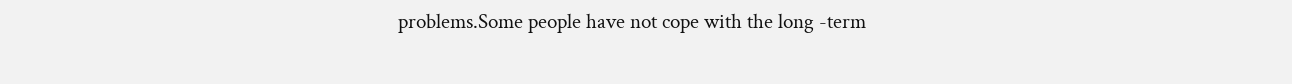problems.Some people have not cope with the long -term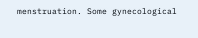menstruation. Some gynecological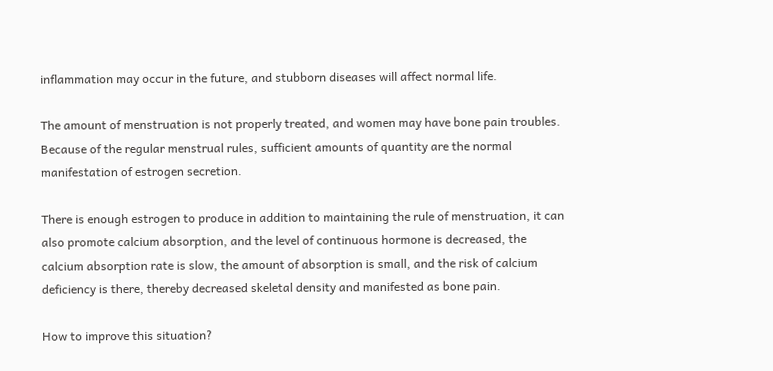inflammation may occur in the future, and stubborn diseases will affect normal life.

The amount of menstruation is not properly treated, and women may have bone pain troubles. Because of the regular menstrual rules, sufficient amounts of quantity are the normal manifestation of estrogen secretion.

There is enough estrogen to produce in addition to maintaining the rule of menstruation, it can also promote calcium absorption, and the level of continuous hormone is decreased, the calcium absorption rate is slow, the amount of absorption is small, and the risk of calcium deficiency is there, thereby decreased skeletal density and manifested as bone pain.

How to improve this situation?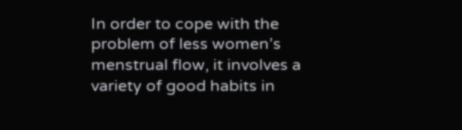In order to cope with the problem of less women’s menstrual flow, it involves a variety of good habits in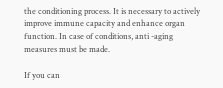the conditioning process. It is necessary to actively improve immune capacity and enhance organ function. In case of conditions, anti -aging measures must be made.

If you can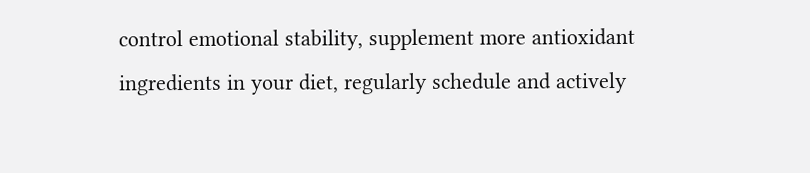control emotional stability, supplement more antioxidant ingredients in your diet, regularly schedule and actively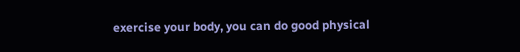exercise your body, you can do good physical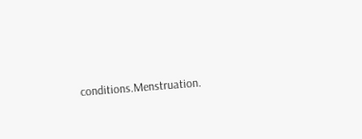conditions.Menstruation.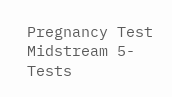Pregnancy Test Midstream 5-Tests